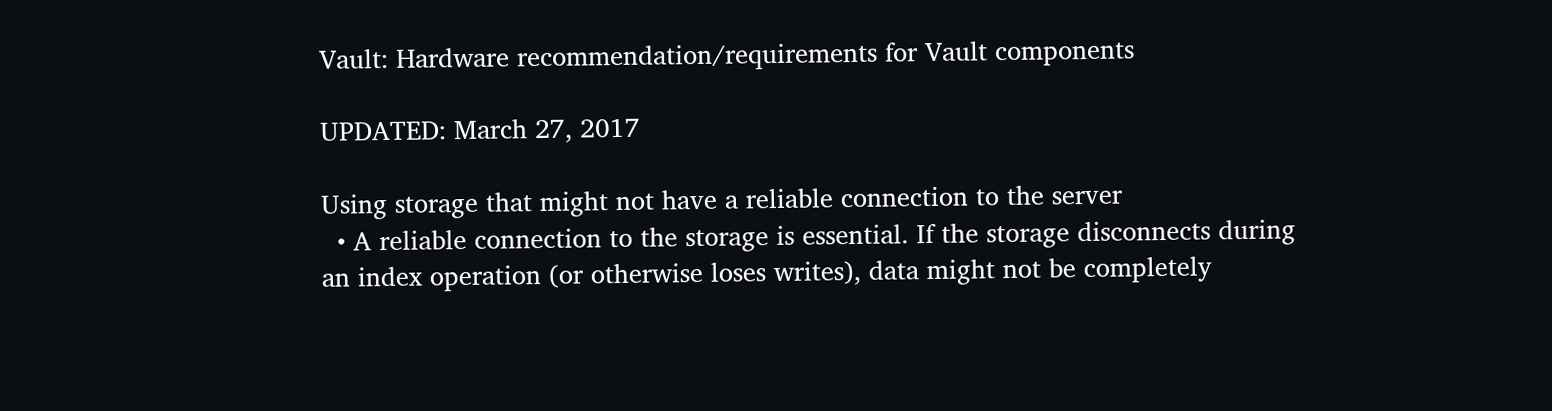Vault: Hardware recommendation/requirements for Vault components

UPDATED: March 27, 2017

Using storage that might not have a reliable connection to the server
  • A reliable connection to the storage is essential. If the storage disconnects during an index operation (or otherwise loses writes), data might not be completely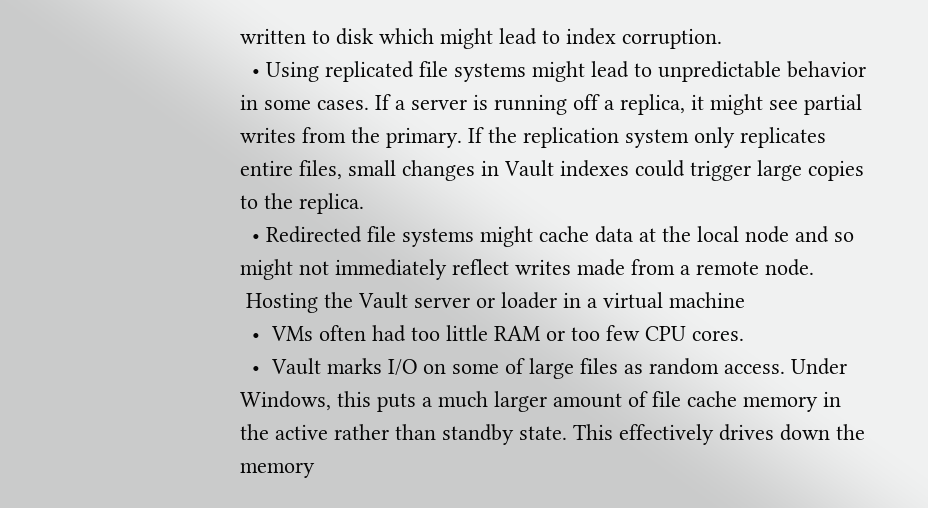written to disk which might lead to index corruption.
  • Using replicated file systems might lead to unpredictable behavior in some cases. If a server is running off a replica, it might see partial writes from the primary. If the replication system only replicates entire files, small changes in Vault indexes could trigger large copies to the replica.
  • Redirected file systems might cache data at the local node and so might not immediately reflect writes made from a remote node.
 Hosting the Vault server or loader in a virtual machine
  •  VMs often had too little RAM or too few CPU cores.
  •  Vault marks I/O on some of large files as random access. Under Windows, this puts a much larger amount of file cache memory in the active rather than standby state. This effectively drives down the memory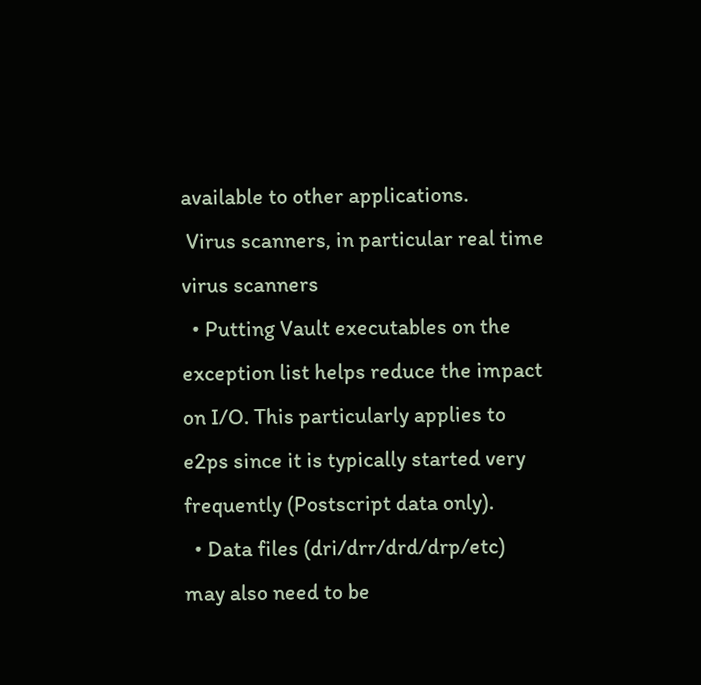available to other applications.
 Virus scanners, in particular real time virus scanners
  • Putting Vault executables on the exception list helps reduce the impact on I/O. This particularly applies to e2ps since it is typically started very frequently (Postscript data only).
  • Data files (dri/drr/drd/drp/etc) may also need to be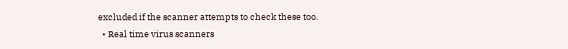excluded if the scanner attempts to check these too.
  • Real time virus scanners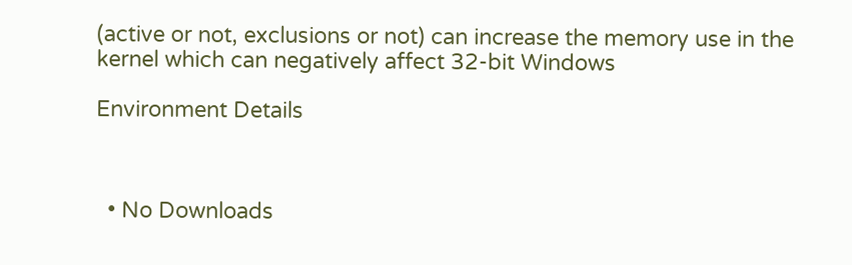(active or not, exclusions or not) can increase the memory use in the kernel which can negatively affect 32-bit Windows

Environment Details



  • No Downloads